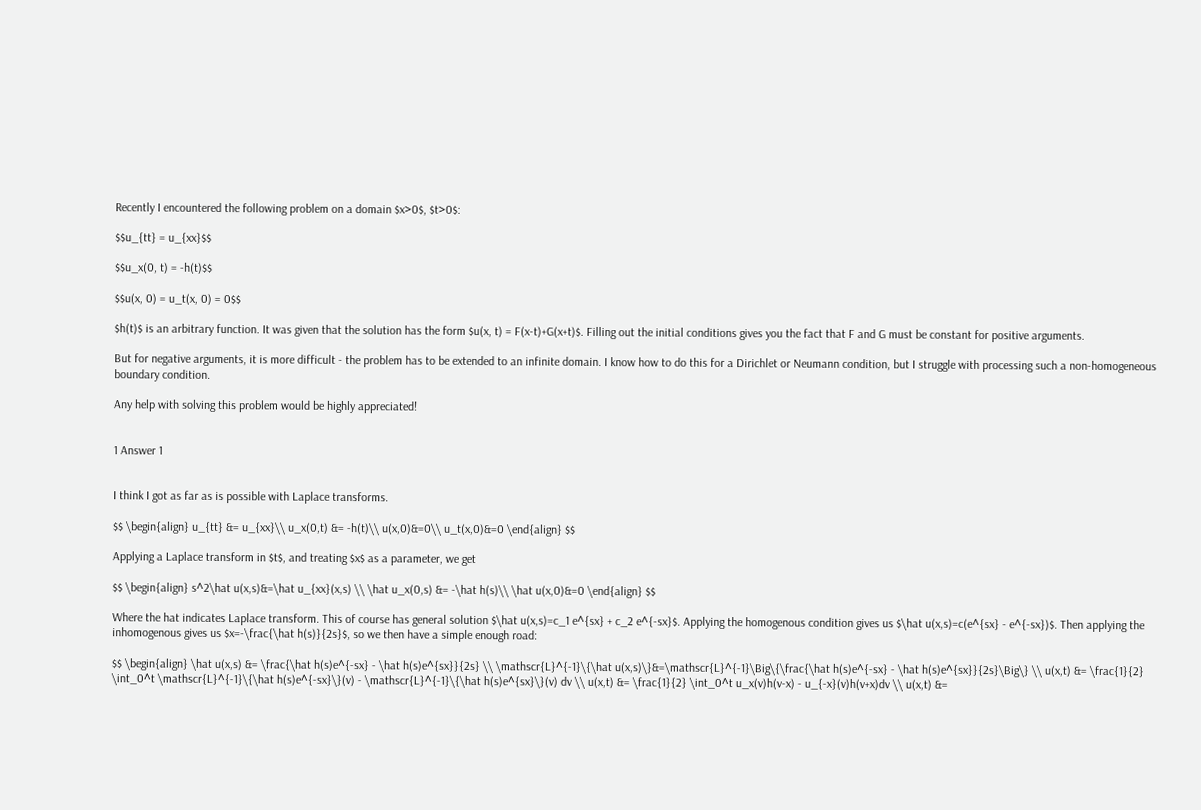Recently I encountered the following problem on a domain $x>0$, $t>0$:

$$u_{tt} = u_{xx}$$

$$u_x(0, t) = -h(t)$$

$$u(x, 0) = u_t(x, 0) = 0$$

$h(t)$ is an arbitrary function. It was given that the solution has the form $u(x, t) = F(x-t)+G(x+t)$. Filling out the initial conditions gives you the fact that F and G must be constant for positive arguments.

But for negative arguments, it is more difficult - the problem has to be extended to an infinite domain. I know how to do this for a Dirichlet or Neumann condition, but I struggle with processing such a non-homogeneous boundary condition.

Any help with solving this problem would be highly appreciated!


1 Answer 1


I think I got as far as is possible with Laplace transforms.

$$ \begin{align} u_{tt} &= u_{xx}\\ u_x(0,t) &= -h(t)\\ u(x,0)&=0\\ u_t(x,0)&=0 \end{align} $$

Applying a Laplace transform in $t$, and treating $x$ as a parameter, we get

$$ \begin{align} s^2\hat u(x,s)&=\hat u_{xx}(x,s) \\ \hat u_x(0,s) &= -\hat h(s)\\ \hat u(x,0)&=0 \end{align} $$

Where the hat indicates Laplace transform. This of course has general solution $\hat u(x,s)=c_1 e^{sx} + c_2 e^{-sx}$. Applying the homogenous condition gives us $\hat u(x,s)=c(e^{sx} - e^{-sx})$. Then applying the inhomogenous gives us $x=-\frac{\hat h(s)}{2s}$, so we then have a simple enough road:

$$ \begin{align} \hat u(x,s) &= \frac{\hat h(s)e^{-sx} - \hat h(s)e^{sx}}{2s} \\ \mathscr{L}^{-1}\{\hat u(x,s)\}&=\mathscr{L}^{-1}\Big\{\frac{\hat h(s)e^{-sx} - \hat h(s)e^{sx}}{2s}\Big\} \\ u(x,t) &= \frac{1}{2} \int_0^t \mathscr{L}^{-1}\{\hat h(s)e^{-sx}\}(v) - \mathscr{L}^{-1}\{\hat h(s)e^{sx}\}(v) dv \\ u(x,t) &= \frac{1}{2} \int_0^t u_x(v)h(v-x) - u_{-x}(v)h(v+x)dv \\ u(x,t) &=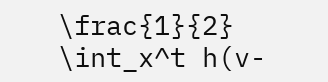\frac{1}{2} \int_x^t h(v-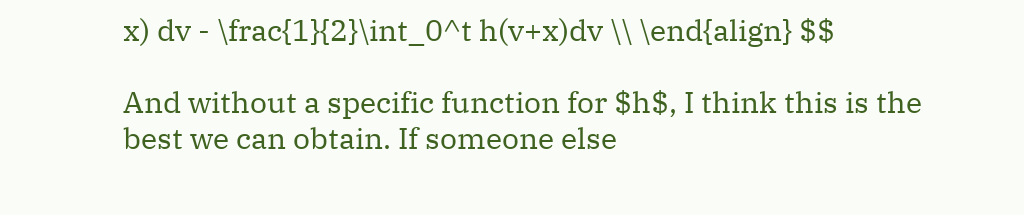x) dv - \frac{1}{2}\int_0^t h(v+x)dv \\ \end{align} $$

And without a specific function for $h$, I think this is the best we can obtain. If someone else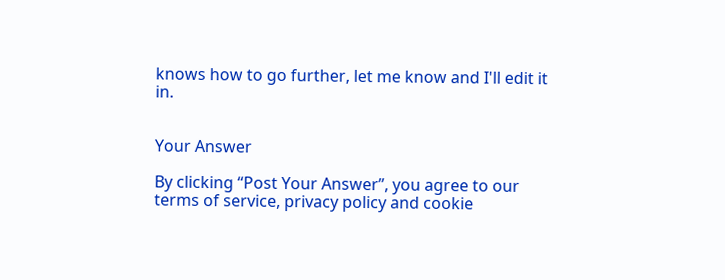knows how to go further, let me know and I'll edit it in.


Your Answer

By clicking “Post Your Answer”, you agree to our terms of service, privacy policy and cookie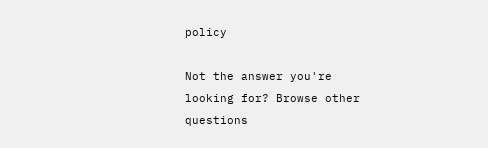policy

Not the answer you're looking for? Browse other questions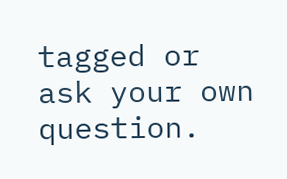tagged or ask your own question.